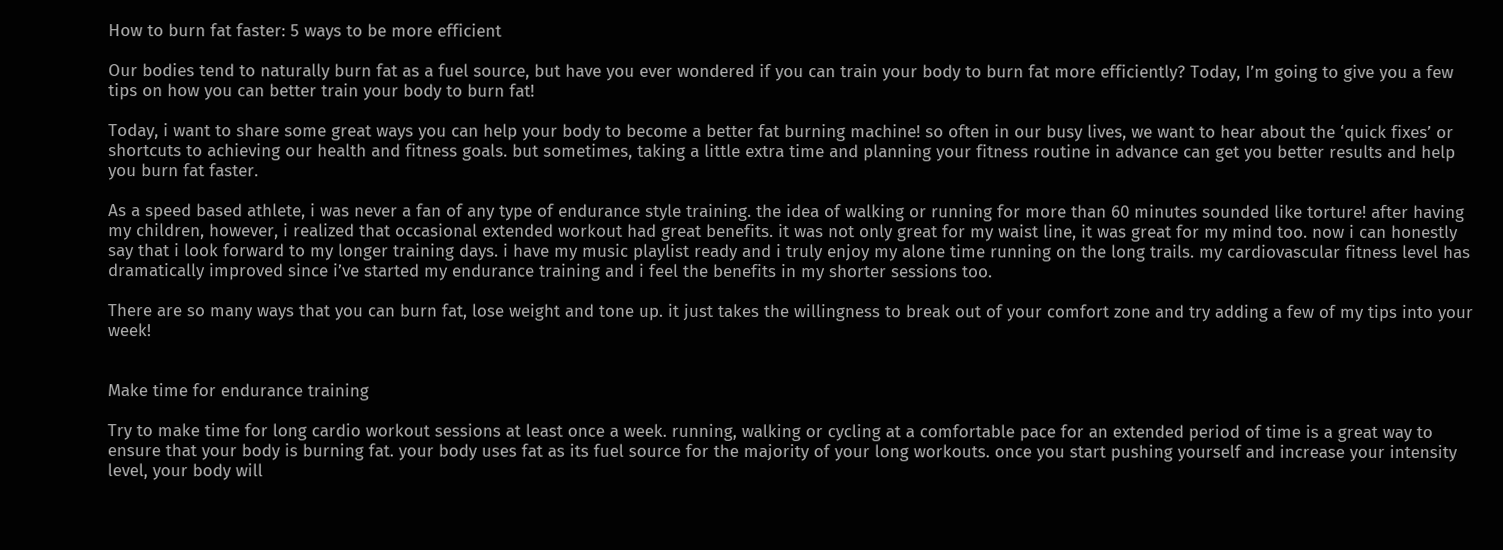How to burn fat faster: 5 ways to be more efficient

Our bodies tend to naturally burn fat as a fuel source, but have you ever wondered if you can train your body to burn fat more efficiently? Today, I’m going to give you a few tips on how you can better train your body to burn fat!

Today, i want to share some great ways you can help your body to become a better fat burning machine! so often in our busy lives, we want to hear about the ‘quick fixes’ or shortcuts to achieving our health and fitness goals. but sometimes, taking a little extra time and planning your fitness routine in advance can get you better results and help you burn fat faster.

As a speed based athlete, i was never a fan of any type of endurance style training. the idea of walking or running for more than 60 minutes sounded like torture! after having my children, however, i realized that occasional extended workout had great benefits. it was not only great for my waist line, it was great for my mind too. now i can honestly say that i look forward to my longer training days. i have my music playlist ready and i truly enjoy my alone time running on the long trails. my cardiovascular fitness level has dramatically improved since i’ve started my endurance training and i feel the benefits in my shorter sessions too.

There are so many ways that you can burn fat, lose weight and tone up. it just takes the willingness to break out of your comfort zone and try adding a few of my tips into your week!


Make time for endurance training

Try to make time for long cardio workout sessions at least once a week. running, walking or cycling at a comfortable pace for an extended period of time is a great way to ensure that your body is burning fat. your body uses fat as its fuel source for the majority of your long workouts. once you start pushing yourself and increase your intensity level, your body will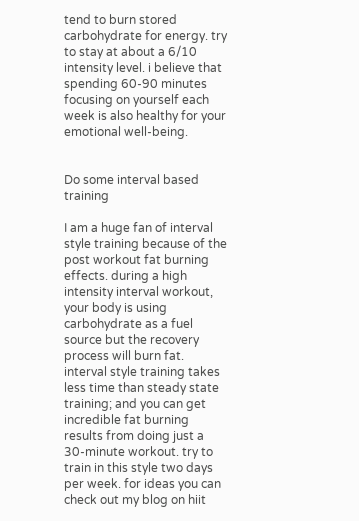tend to burn stored carbohydrate for energy. try to stay at about a 6/10 intensity level. i believe that spending 60-90 minutes focusing on yourself each week is also healthy for your emotional well-being.


Do some interval based training

I am a huge fan of interval style training because of the post workout fat burning effects. during a high intensity interval workout, your body is using carbohydrate as a fuel source but the recovery process will burn fat. interval style training takes less time than steady state training; and you can get incredible fat burning results from doing just a 30-minute workout. try to train in this style two days per week. for ideas you can check out my blog on hiit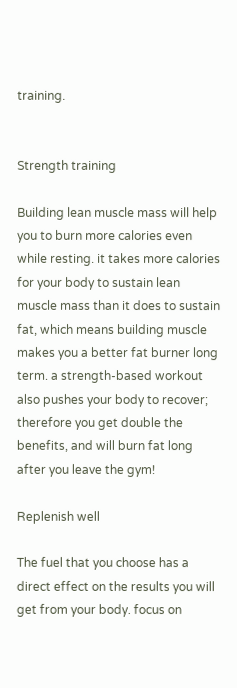training.


Strength training

Building lean muscle mass will help you to burn more calories even while resting. it takes more calories for your body to sustain lean muscle mass than it does to sustain fat, which means building muscle makes you a better fat burner long term. a strength-based workout also pushes your body to recover; therefore you get double the benefits, and will burn fat long after you leave the gym!

Replenish well

The fuel that you choose has a direct effect on the results you will get from your body. focus on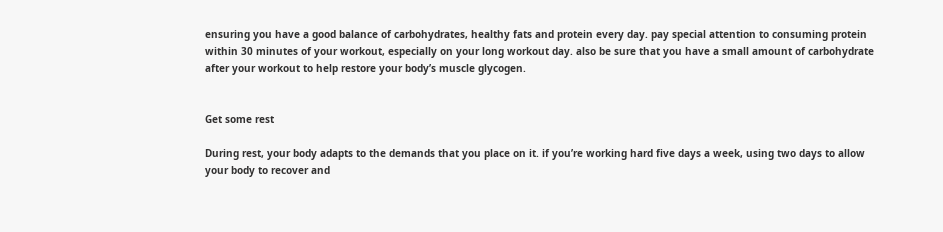ensuring you have a good balance of carbohydrates, healthy fats and protein every day. pay special attention to consuming protein within 30 minutes of your workout, especially on your long workout day. also be sure that you have a small amount of carbohydrate after your workout to help restore your body’s muscle glycogen.


Get some rest

During rest, your body adapts to the demands that you place on it. if you’re working hard five days a week, using two days to allow your body to recover and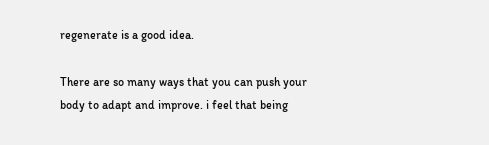regenerate is a good idea.

There are so many ways that you can push your body to adapt and improve. i feel that being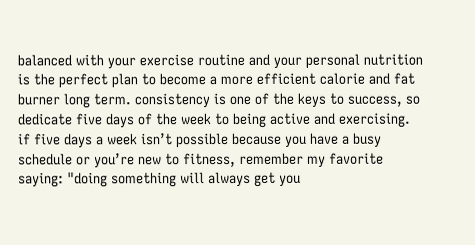balanced with your exercise routine and your personal nutrition is the perfect plan to become a more efficient calorie and fat burner long term. consistency is one of the keys to success, so dedicate five days of the week to being active and exercising. if five days a week isn’t possible because you have a busy schedule or you’re new to fitness, remember my favorite saying: "doing something will always get you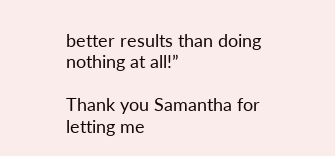better results than doing nothing at all!”

Thank you Samantha for letting me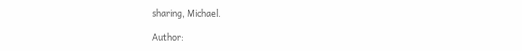sharing, Michael.

Author: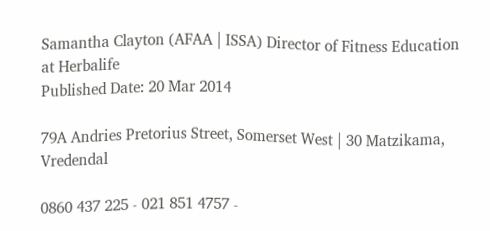Samantha Clayton (AFAA | ISSA) Director of Fitness Education at Herbalife
Published Date: 20 Mar 2014

79A Andries Pretorius Street, Somerset West | 30 Matzikama, Vredendal

0860 437 225 - 021 851 4757 -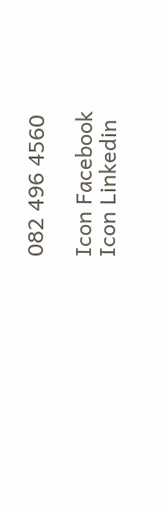082 496 4560

Icon Facebook   Icon Linkedin